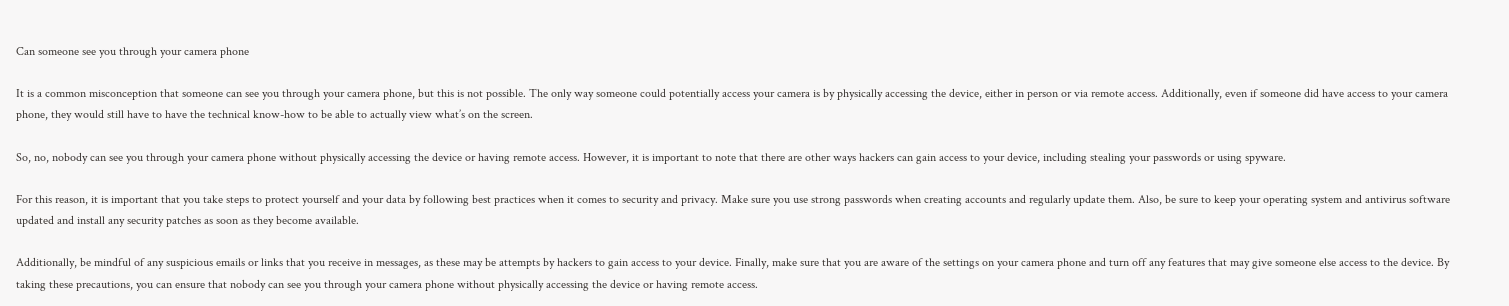Can someone see you through your camera phone

It is a common misconception that someone can see you through your camera phone, but this is not possible. The only way someone could potentially access your camera is by physically accessing the device, either in person or via remote access. Additionally, even if someone did have access to your camera phone, they would still have to have the technical know-how to be able to actually view what’s on the screen.

So, no, nobody can see you through your camera phone without physically accessing the device or having remote access. However, it is important to note that there are other ways hackers can gain access to your device, including stealing your passwords or using spyware.

For this reason, it is important that you take steps to protect yourself and your data by following best practices when it comes to security and privacy. Make sure you use strong passwords when creating accounts and regularly update them. Also, be sure to keep your operating system and antivirus software updated and install any security patches as soon as they become available.

Additionally, be mindful of any suspicious emails or links that you receive in messages, as these may be attempts by hackers to gain access to your device. Finally, make sure that you are aware of the settings on your camera phone and turn off any features that may give someone else access to the device. By taking these precautions, you can ensure that nobody can see you through your camera phone without physically accessing the device or having remote access.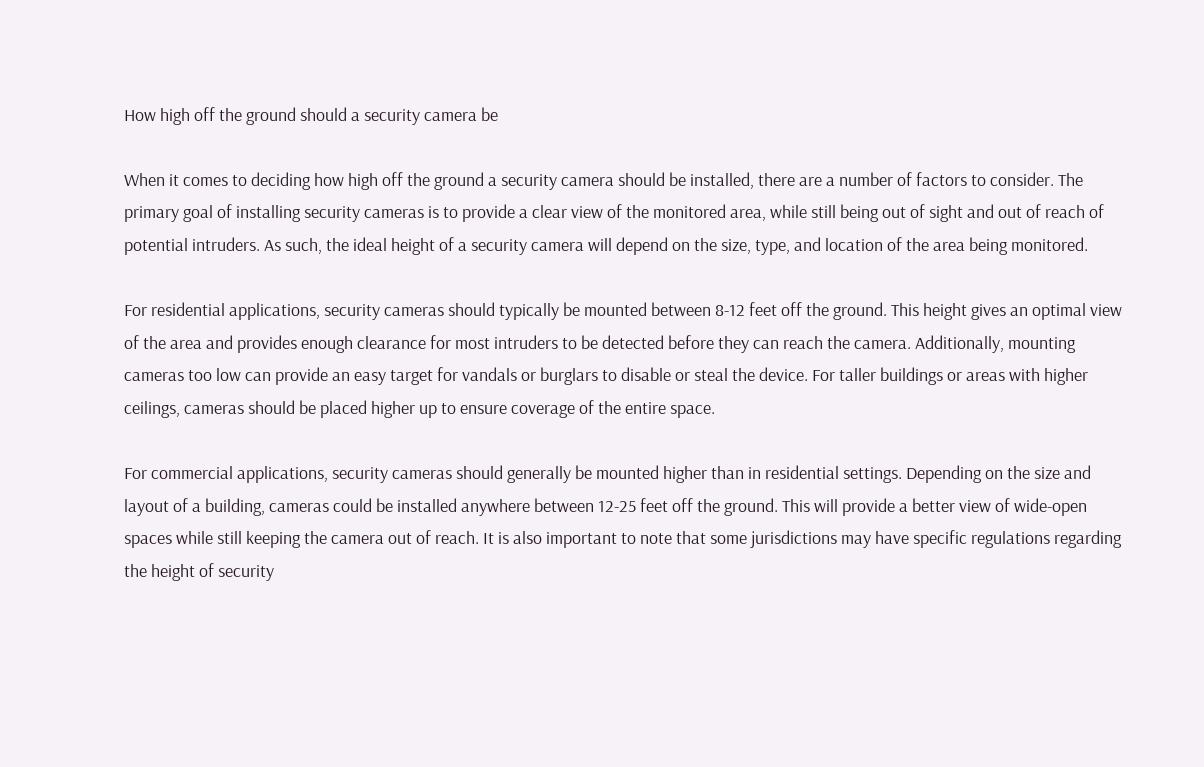How high off the ground should a security camera be

When it comes to deciding how high off the ground a security camera should be installed, there are a number of factors to consider. The primary goal of installing security cameras is to provide a clear view of the monitored area, while still being out of sight and out of reach of potential intruders. As such, the ideal height of a security camera will depend on the size, type, and location of the area being monitored.

For residential applications, security cameras should typically be mounted between 8-12 feet off the ground. This height gives an optimal view of the area and provides enough clearance for most intruders to be detected before they can reach the camera. Additionally, mounting cameras too low can provide an easy target for vandals or burglars to disable or steal the device. For taller buildings or areas with higher ceilings, cameras should be placed higher up to ensure coverage of the entire space.

For commercial applications, security cameras should generally be mounted higher than in residential settings. Depending on the size and layout of a building, cameras could be installed anywhere between 12-25 feet off the ground. This will provide a better view of wide-open spaces while still keeping the camera out of reach. It is also important to note that some jurisdictions may have specific regulations regarding the height of security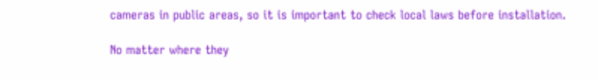cameras in public areas, so it is important to check local laws before installation.

No matter where they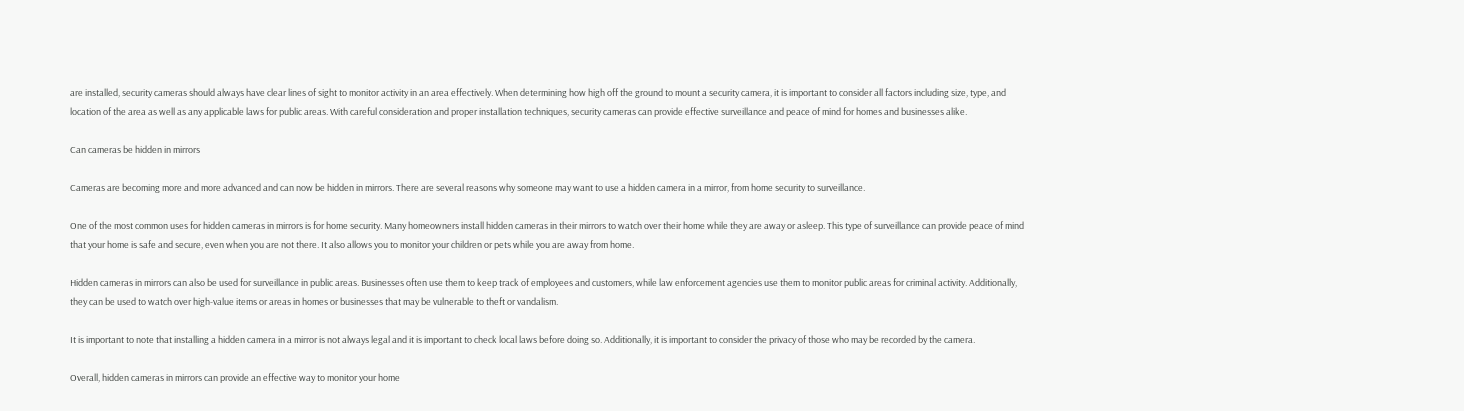are installed, security cameras should always have clear lines of sight to monitor activity in an area effectively. When determining how high off the ground to mount a security camera, it is important to consider all factors including size, type, and location of the area as well as any applicable laws for public areas. With careful consideration and proper installation techniques, security cameras can provide effective surveillance and peace of mind for homes and businesses alike.

Can cameras be hidden in mirrors

Cameras are becoming more and more advanced and can now be hidden in mirrors. There are several reasons why someone may want to use a hidden camera in a mirror, from home security to surveillance.

One of the most common uses for hidden cameras in mirrors is for home security. Many homeowners install hidden cameras in their mirrors to watch over their home while they are away or asleep. This type of surveillance can provide peace of mind that your home is safe and secure, even when you are not there. It also allows you to monitor your children or pets while you are away from home.

Hidden cameras in mirrors can also be used for surveillance in public areas. Businesses often use them to keep track of employees and customers, while law enforcement agencies use them to monitor public areas for criminal activity. Additionally, they can be used to watch over high-value items or areas in homes or businesses that may be vulnerable to theft or vandalism.

It is important to note that installing a hidden camera in a mirror is not always legal and it is important to check local laws before doing so. Additionally, it is important to consider the privacy of those who may be recorded by the camera.

Overall, hidden cameras in mirrors can provide an effective way to monitor your home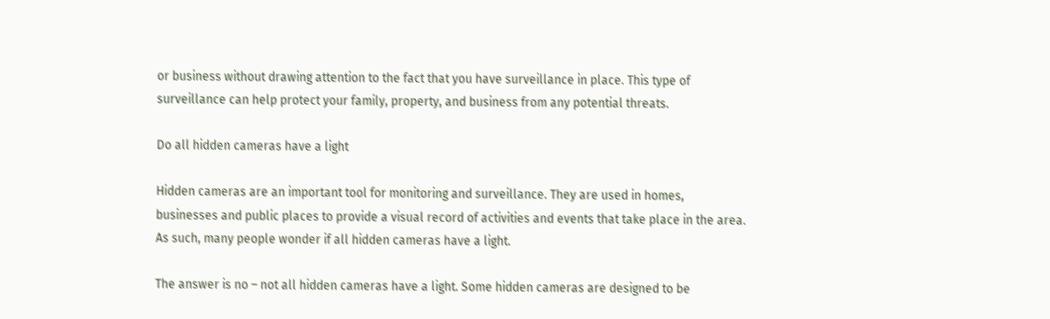or business without drawing attention to the fact that you have surveillance in place. This type of surveillance can help protect your family, property, and business from any potential threats.

Do all hidden cameras have a light

Hidden cameras are an important tool for monitoring and surveillance. They are used in homes, businesses and public places to provide a visual record of activities and events that take place in the area. As such, many people wonder if all hidden cameras have a light.

The answer is no – not all hidden cameras have a light. Some hidden cameras are designed to be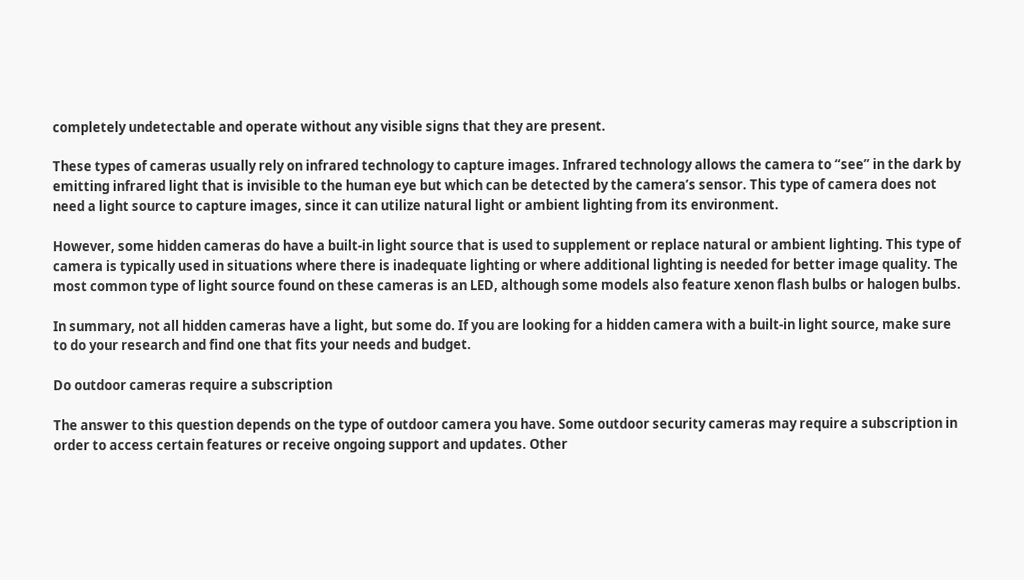completely undetectable and operate without any visible signs that they are present.

These types of cameras usually rely on infrared technology to capture images. Infrared technology allows the camera to “see” in the dark by emitting infrared light that is invisible to the human eye but which can be detected by the camera’s sensor. This type of camera does not need a light source to capture images, since it can utilize natural light or ambient lighting from its environment.

However, some hidden cameras do have a built-in light source that is used to supplement or replace natural or ambient lighting. This type of camera is typically used in situations where there is inadequate lighting or where additional lighting is needed for better image quality. The most common type of light source found on these cameras is an LED, although some models also feature xenon flash bulbs or halogen bulbs.

In summary, not all hidden cameras have a light, but some do. If you are looking for a hidden camera with a built-in light source, make sure to do your research and find one that fits your needs and budget.

Do outdoor cameras require a subscription

The answer to this question depends on the type of outdoor camera you have. Some outdoor security cameras may require a subscription in order to access certain features or receive ongoing support and updates. Other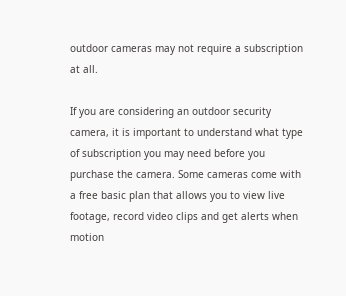outdoor cameras may not require a subscription at all.

If you are considering an outdoor security camera, it is important to understand what type of subscription you may need before you purchase the camera. Some cameras come with a free basic plan that allows you to view live footage, record video clips and get alerts when motion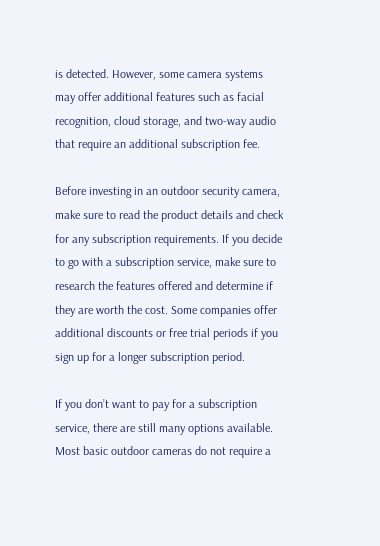is detected. However, some camera systems may offer additional features such as facial recognition, cloud storage, and two-way audio that require an additional subscription fee.

Before investing in an outdoor security camera, make sure to read the product details and check for any subscription requirements. If you decide to go with a subscription service, make sure to research the features offered and determine if they are worth the cost. Some companies offer additional discounts or free trial periods if you sign up for a longer subscription period.

If you don’t want to pay for a subscription service, there are still many options available. Most basic outdoor cameras do not require a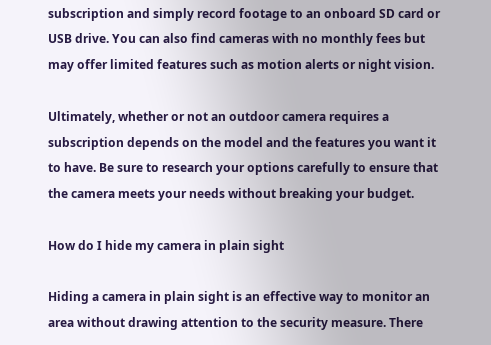subscription and simply record footage to an onboard SD card or USB drive. You can also find cameras with no monthly fees but may offer limited features such as motion alerts or night vision.

Ultimately, whether or not an outdoor camera requires a subscription depends on the model and the features you want it to have. Be sure to research your options carefully to ensure that the camera meets your needs without breaking your budget.

How do I hide my camera in plain sight

Hiding a camera in plain sight is an effective way to monitor an area without drawing attention to the security measure. There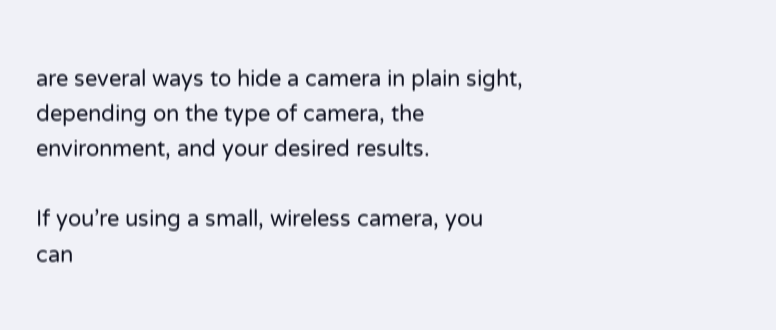are several ways to hide a camera in plain sight, depending on the type of camera, the environment, and your desired results.

If you’re using a small, wireless camera, you can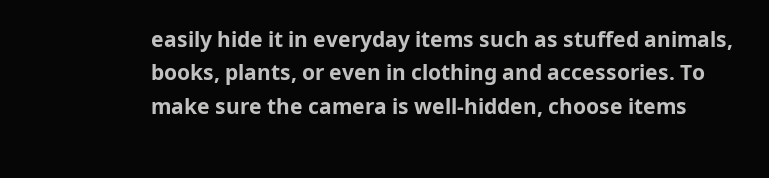easily hide it in everyday items such as stuffed animals, books, plants, or even in clothing and accessories. To make sure the camera is well-hidden, choose items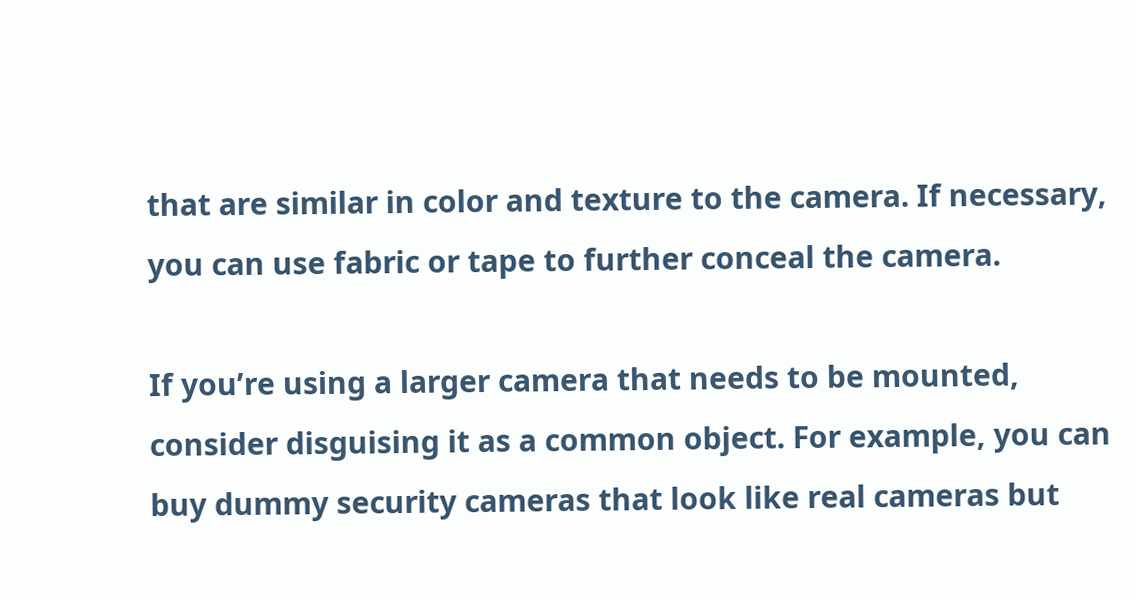that are similar in color and texture to the camera. If necessary, you can use fabric or tape to further conceal the camera.

If you’re using a larger camera that needs to be mounted, consider disguising it as a common object. For example, you can buy dummy security cameras that look like real cameras but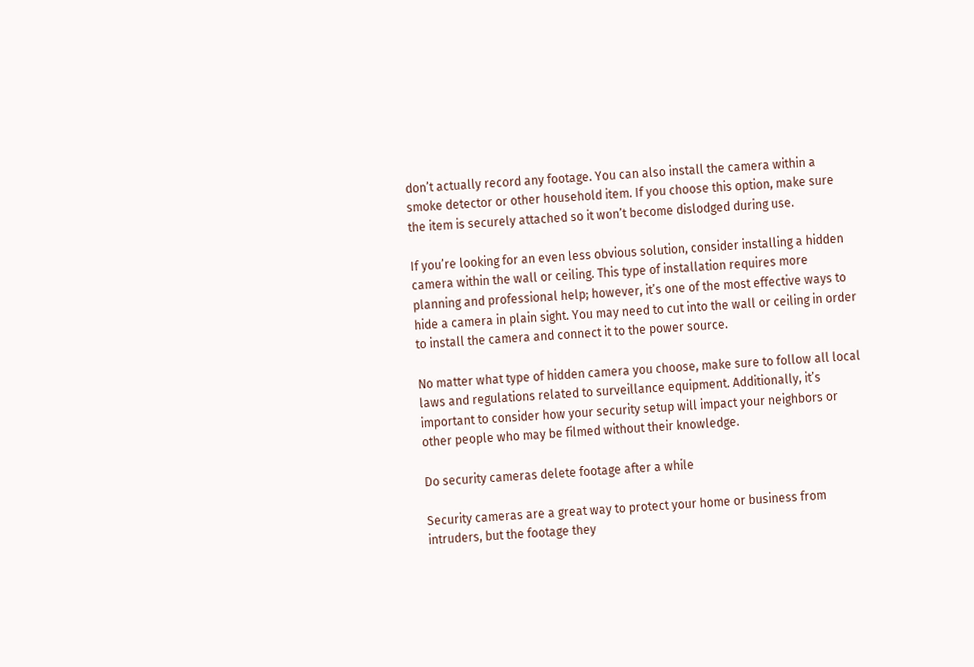don’t actually record any footage. You can also install the camera within a smoke detector or other household item. If you choose this option, make sure the item is securely attached so it won’t become dislodged during use.

If you’re looking for an even less obvious solution, consider installing a hidden camera within the wall or ceiling. This type of installation requires more planning and professional help; however, it’s one of the most effective ways to hide a camera in plain sight. You may need to cut into the wall or ceiling in order to install the camera and connect it to the power source.

No matter what type of hidden camera you choose, make sure to follow all local laws and regulations related to surveillance equipment. Additionally, it’s important to consider how your security setup will impact your neighbors or other people who may be filmed without their knowledge.

Do security cameras delete footage after a while

Security cameras are a great way to protect your home or business from intruders, but the footage they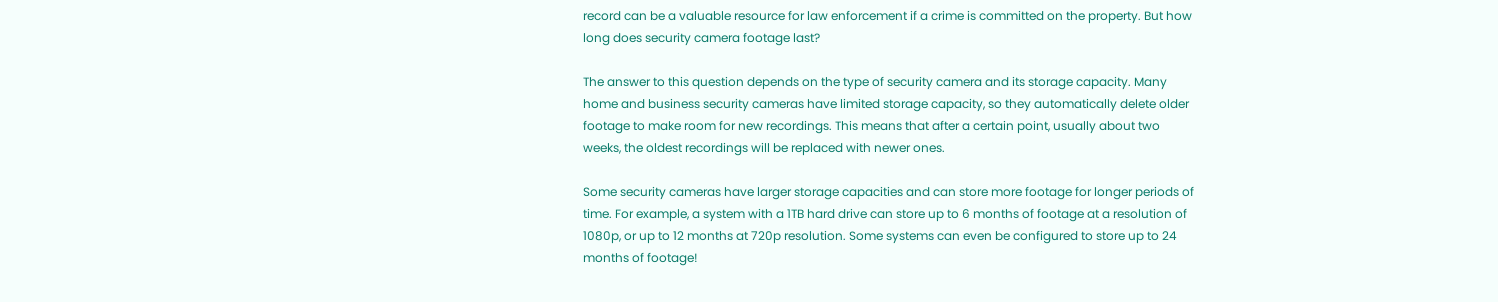record can be a valuable resource for law enforcement if a crime is committed on the property. But how long does security camera footage last?

The answer to this question depends on the type of security camera and its storage capacity. Many home and business security cameras have limited storage capacity, so they automatically delete older footage to make room for new recordings. This means that after a certain point, usually about two weeks, the oldest recordings will be replaced with newer ones.

Some security cameras have larger storage capacities and can store more footage for longer periods of time. For example, a system with a 1TB hard drive can store up to 6 months of footage at a resolution of 1080p, or up to 12 months at 720p resolution. Some systems can even be configured to store up to 24 months of footage!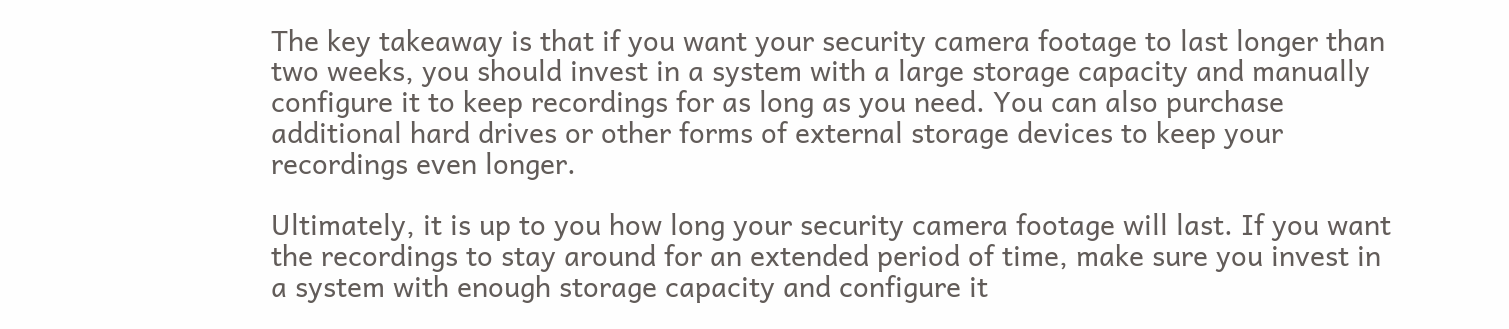The key takeaway is that if you want your security camera footage to last longer than two weeks, you should invest in a system with a large storage capacity and manually configure it to keep recordings for as long as you need. You can also purchase additional hard drives or other forms of external storage devices to keep your recordings even longer.

Ultimately, it is up to you how long your security camera footage will last. If you want the recordings to stay around for an extended period of time, make sure you invest in a system with enough storage capacity and configure it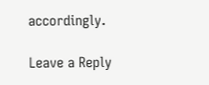accordingly.

Leave a Reply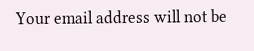Your email address will not be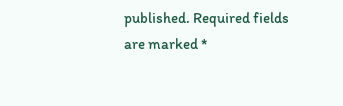published. Required fields are marked *